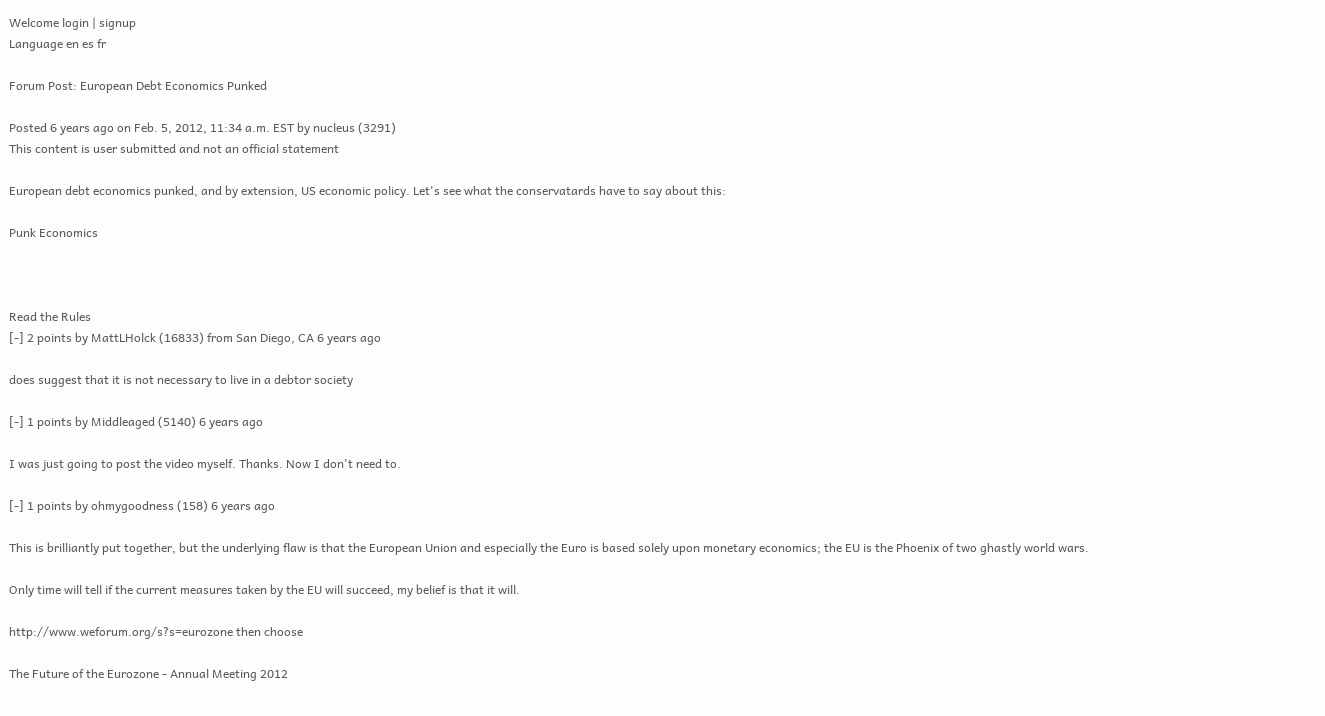Welcome login | signup
Language en es fr

Forum Post: European Debt Economics Punked

Posted 6 years ago on Feb. 5, 2012, 11:34 a.m. EST by nucleus (3291)
This content is user submitted and not an official statement

European debt economics punked, and by extension, US economic policy. Let's see what the conservatards have to say about this:

Punk Economics



Read the Rules
[-] 2 points by MattLHolck (16833) from San Diego, CA 6 years ago

does suggest that it is not necessary to live in a debtor society

[-] 1 points by Middleaged (5140) 6 years ago

I was just going to post the video myself. Thanks. Now I don't need to.

[-] 1 points by ohmygoodness (158) 6 years ago

This is brilliantly put together, but the underlying flaw is that the European Union and especially the Euro is based solely upon monetary economics; the EU is the Phoenix of two ghastly world wars.

Only time will tell if the current measures taken by the EU will succeed, my belief is that it will.

http://www.weforum.org/s?s=eurozone then choose

The Future of the Eurozone - Annual Meeting 2012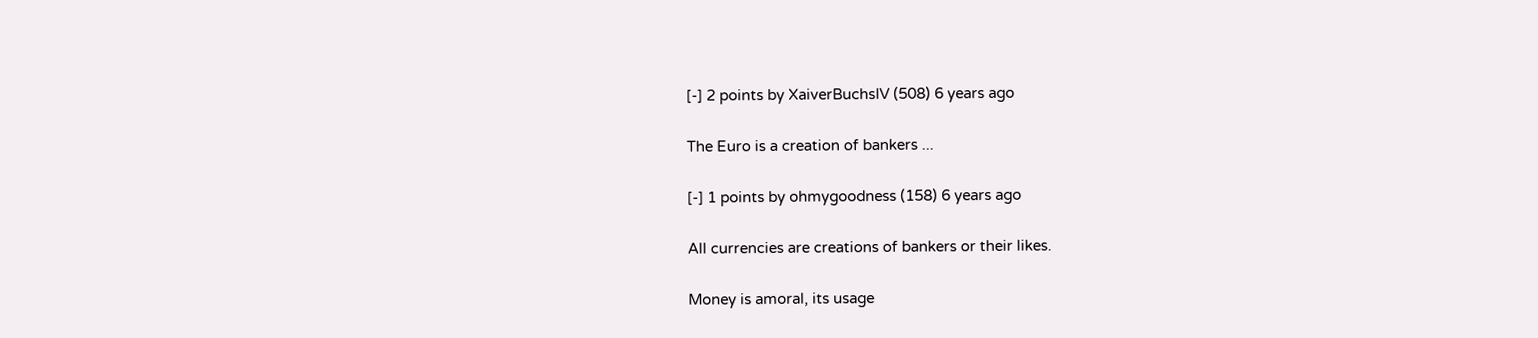[-] 2 points by XaiverBuchsIV (508) 6 years ago

The Euro is a creation of bankers ...

[-] 1 points by ohmygoodness (158) 6 years ago

All currencies are creations of bankers or their likes.

Money is amoral, its usage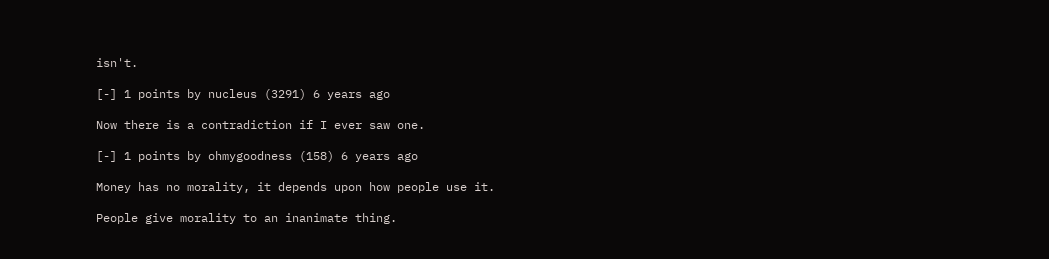isn't.

[-] 1 points by nucleus (3291) 6 years ago

Now there is a contradiction if I ever saw one.

[-] 1 points by ohmygoodness (158) 6 years ago

Money has no morality, it depends upon how people use it.

People give morality to an inanimate thing.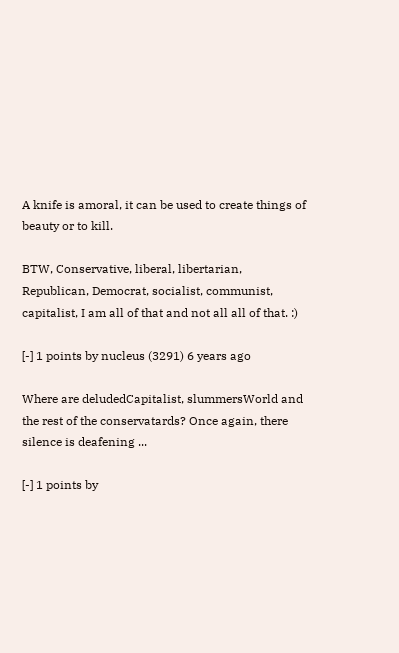A knife is amoral, it can be used to create things of beauty or to kill.

BTW, Conservative, liberal, libertarian, Republican, Democrat, socialist, communist, capitalist, I am all of that and not all all of that. :)

[-] 1 points by nucleus (3291) 6 years ago

Where are deludedCapitalist, slummersWorld and the rest of the conservatards? Once again, there silence is deafening ...

[-] 1 points by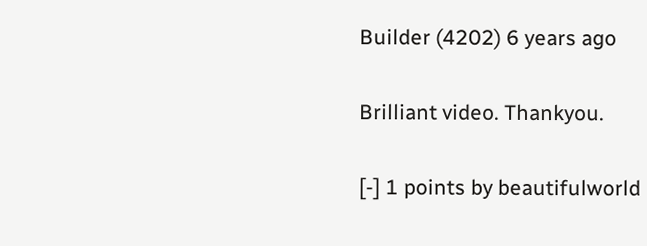Builder (4202) 6 years ago

Brilliant video. Thankyou.

[-] 1 points by beautifulworld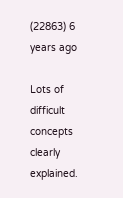(22863) 6 years ago

Lots of difficult concepts clearly explained.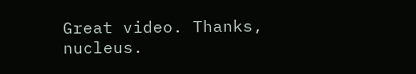Great video. Thanks, nucleus.